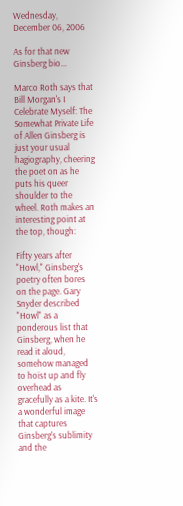Wednesday, December 06, 2006

As for that new Ginsberg bio...

Marco Roth says that Bill Morgan's I Celebrate Myself: The Somewhat Private Life of Allen Ginsberg is just your usual hagiography, cheering the poet on as he puts his queer shoulder to the wheel. Roth makes an interesting point at the top, though:

Fifty years after "Howl," Ginsberg's poetry often bores on the page. Gary Snyder described "Howl" as a ponderous list that Ginsberg, when he read it aloud, somehow managed to hoist up and fly overhead as gracefully as a kite. It's a wonderful image that captures Ginsberg's sublimity and the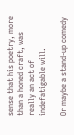sense that his poetry, more than a honed craft, was really an act of indefatigable will.

Or maybe a stand-up comedy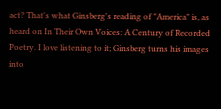act? That's what Ginsberg's reading of "America" is, as heard on In Their Own Voices: A Century of Recorded Poetry. I love listening to it; Ginsberg turns his images into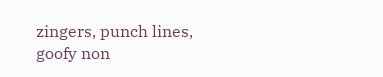zingers, punch lines, goofy non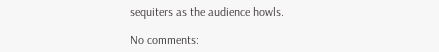sequiters as the audience howls.

No comments: